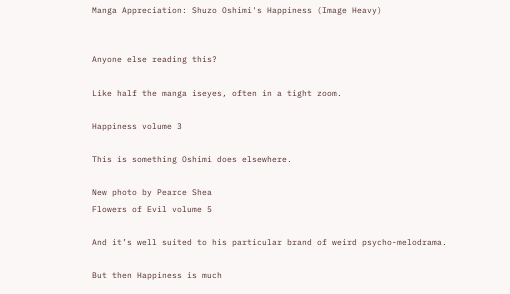Manga Appreciation: Shuzo Oshimi's Happiness (Image Heavy)


Anyone else reading this?

Like half the manga iseyes, often in a tight zoom.

Happiness volume 3

This is something Oshimi does elsewhere.

New photo by Pearce Shea
Flowers of Evil volume 5

And it’s well suited to his particular brand of weird psycho-melodrama.

But then Happiness is much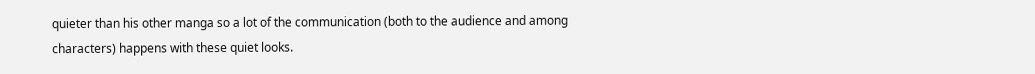quieter than his other manga so a lot of the communication (both to the audience and among characters) happens with these quiet looks.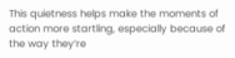This quietness helps make the moments of action more startling, especially because of the way they’re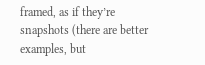framed, as if they’re snapshots (there are better examples, but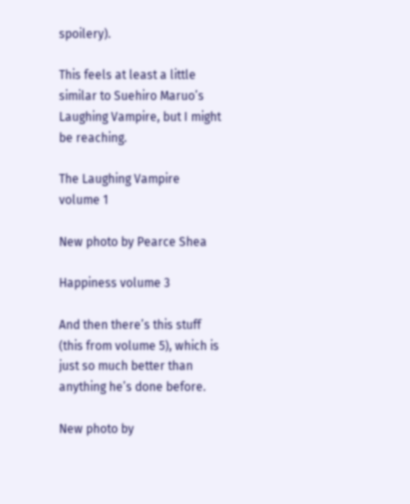spoilery).

This feels at least a little similar to Suehiro Maruo’s Laughing Vampire, but I might be reaching.

The Laughing Vampire volume 1

New photo by Pearce Shea

Happiness volume 3

And then there’s this stuff (this from volume 5), which is just so much better than anything he’s done before.

New photo by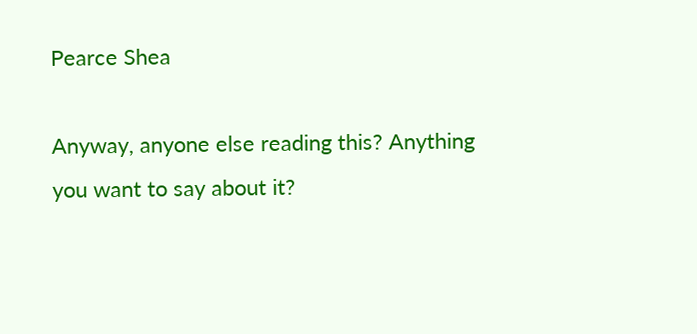Pearce Shea

Anyway, anyone else reading this? Anything you want to say about it?